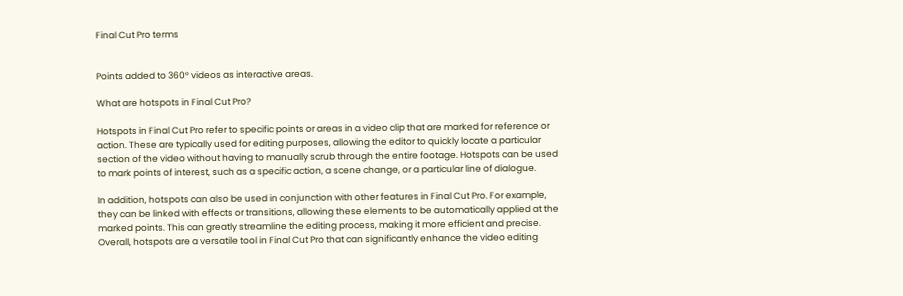Final Cut Pro terms


Points added to 360° videos as interactive areas.

What are hotspots in Final Cut Pro?

Hotspots in Final Cut Pro refer to specific points or areas in a video clip that are marked for reference or action. These are typically used for editing purposes, allowing the editor to quickly locate a particular section of the video without having to manually scrub through the entire footage. Hotspots can be used to mark points of interest, such as a specific action, a scene change, or a particular line of dialogue.

In addition, hotspots can also be used in conjunction with other features in Final Cut Pro. For example, they can be linked with effects or transitions, allowing these elements to be automatically applied at the marked points. This can greatly streamline the editing process, making it more efficient and precise. Overall, hotspots are a versatile tool in Final Cut Pro that can significantly enhance the video editing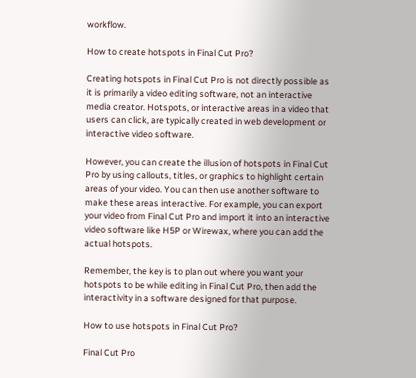workflow.

How to create hotspots in Final Cut Pro?

Creating hotspots in Final Cut Pro is not directly possible as it is primarily a video editing software, not an interactive media creator. Hotspots, or interactive areas in a video that users can click, are typically created in web development or interactive video software.

However, you can create the illusion of hotspots in Final Cut Pro by using callouts, titles, or graphics to highlight certain areas of your video. You can then use another software to make these areas interactive. For example, you can export your video from Final Cut Pro and import it into an interactive video software like H5P or Wirewax, where you can add the actual hotspots.

Remember, the key is to plan out where you want your hotspots to be while editing in Final Cut Pro, then add the interactivity in a software designed for that purpose.

How to use hotspots in Final Cut Pro?

Final Cut Pro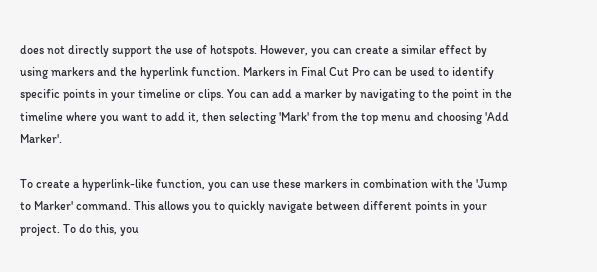does not directly support the use of hotspots. However, you can create a similar effect by using markers and the hyperlink function. Markers in Final Cut Pro can be used to identify specific points in your timeline or clips. You can add a marker by navigating to the point in the timeline where you want to add it, then selecting 'Mark' from the top menu and choosing 'Add Marker'.

To create a hyperlink-like function, you can use these markers in combination with the 'Jump to Marker' command. This allows you to quickly navigate between different points in your project. To do this, you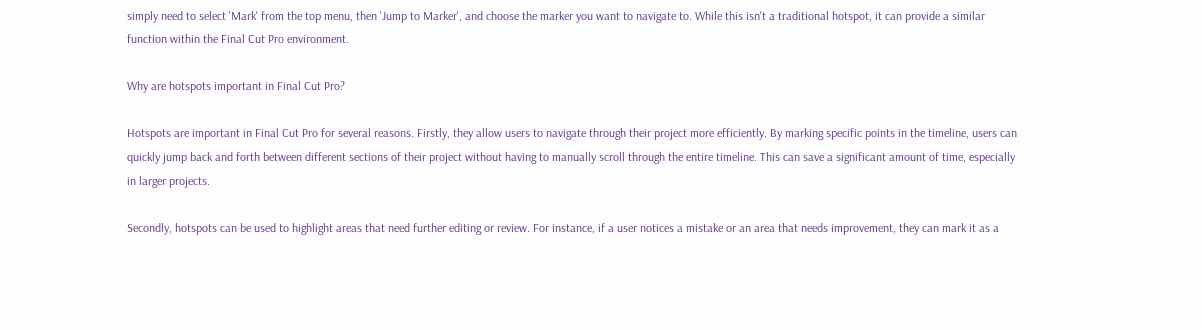simply need to select 'Mark' from the top menu, then 'Jump to Marker', and choose the marker you want to navigate to. While this isn't a traditional hotspot, it can provide a similar function within the Final Cut Pro environment.

Why are hotspots important in Final Cut Pro?

Hotspots are important in Final Cut Pro for several reasons. Firstly, they allow users to navigate through their project more efficiently. By marking specific points in the timeline, users can quickly jump back and forth between different sections of their project without having to manually scroll through the entire timeline. This can save a significant amount of time, especially in larger projects.

Secondly, hotspots can be used to highlight areas that need further editing or review. For instance, if a user notices a mistake or an area that needs improvement, they can mark it as a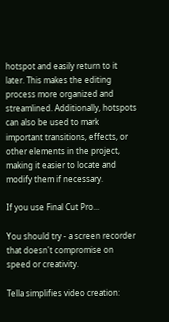hotspot and easily return to it later. This makes the editing process more organized and streamlined. Additionally, hotspots can also be used to mark important transitions, effects, or other elements in the project, making it easier to locate and modify them if necessary.

If you use Final Cut Pro...

You should try - a screen recorder that doesn't compromise on speed or creativity.

Tella simplifies video creation: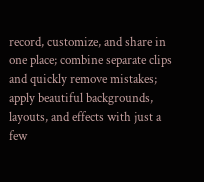record, customize, and share in one place; combine separate clips and quickly remove mistakes; apply beautiful backgrounds, layouts, and effects with just a few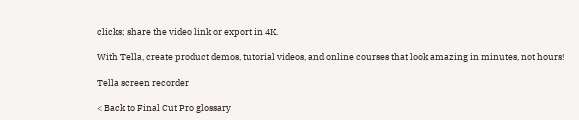clicks; share the video link or export in 4K.

With Tella, create product demos, tutorial videos, and online courses that look amazing in minutes, not hours!

Tella screen recorder

< Back to Final Cut Pro glossary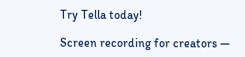Try Tella today!

Screen recording for creators —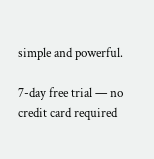simple and powerful.

7-day free trial — no credit card required